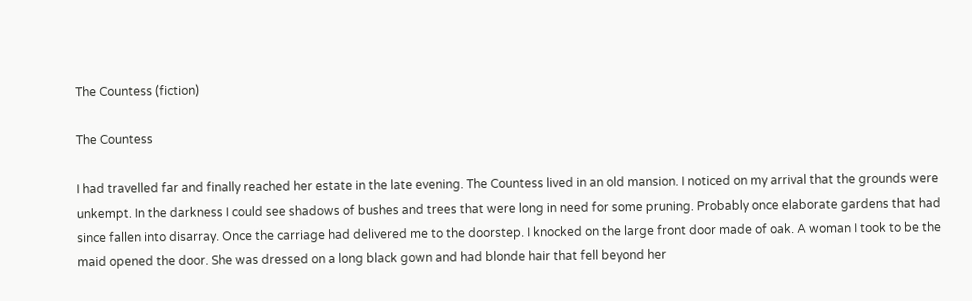The Countess (fiction)

The Countess

I had travelled far and finally reached her estate in the late evening. The Countess lived in an old mansion. I noticed on my arrival that the grounds were unkempt. In the darkness I could see shadows of bushes and trees that were long in need for some pruning. Probably once elaborate gardens that had since fallen into disarray. Once the carriage had delivered me to the doorstep. I knocked on the large front door made of oak. A woman I took to be the maid opened the door. She was dressed on a long black gown and had blonde hair that fell beyond her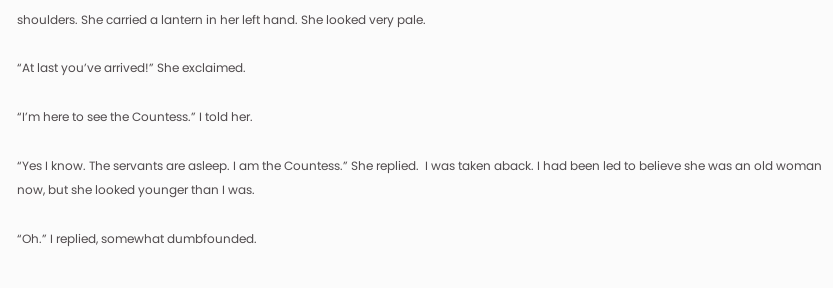shoulders. She carried a lantern in her left hand. She looked very pale.

“At last you’ve arrived!” She exclaimed.

“I’m here to see the Countess.” I told her.

“Yes I know. The servants are asleep. I am the Countess.” She replied.  I was taken aback. I had been led to believe she was an old woman now, but she looked younger than I was.

“Oh.” I replied, somewhat dumbfounded.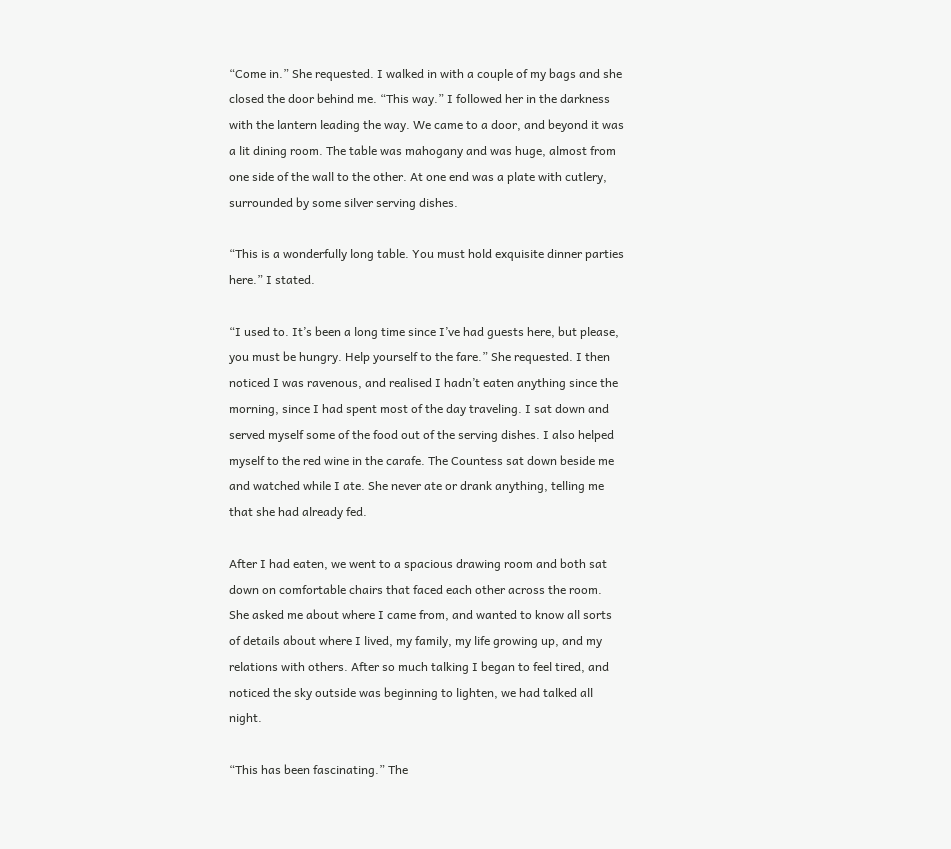“Come in.” She requested. I walked in with a couple of my bags and she closed the door behind me. “This way.” I followed her in the darkness with the lantern leading the way. We came to a door, and beyond it was a lit dining room. The table was mahogany and was huge, almost from one side of the wall to the other. At one end was a plate with cutlery, surrounded by some silver serving dishes.

“This is a wonderfully long table. You must hold exquisite dinner parties here.” I stated.

“I used to. It’s been a long time since I’ve had guests here, but please, you must be hungry. Help yourself to the fare.” She requested. I then noticed I was ravenous, and realised I hadn’t eaten anything since the morning, since I had spent most of the day traveling. I sat down and served myself some of the food out of the serving dishes. I also helped myself to the red wine in the carafe. The Countess sat down beside me and watched while I ate. She never ate or drank anything, telling me that she had already fed.

After I had eaten, we went to a spacious drawing room and both sat down on comfortable chairs that faced each other across the room. She asked me about where I came from, and wanted to know all sorts of details about where I lived, my family, my life growing up, and my relations with others. After so much talking I began to feel tired, and noticed the sky outside was beginning to lighten, we had talked all night.

“This has been fascinating.” The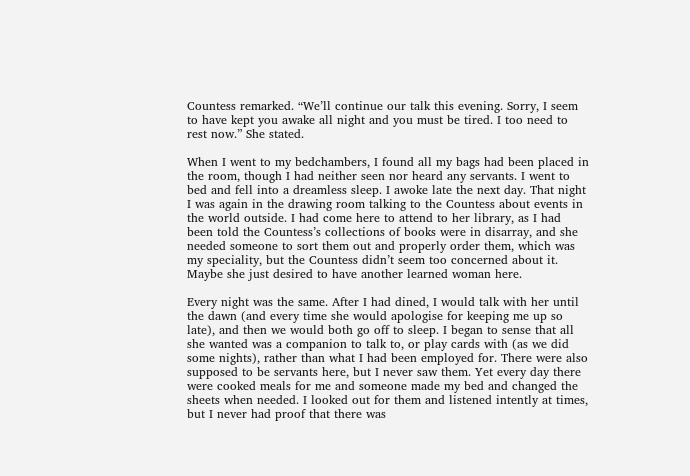Countess remarked. “We’ll continue our talk this evening. Sorry, I seem to have kept you awake all night and you must be tired. I too need to rest now.” She stated.

When I went to my bedchambers, I found all my bags had been placed in the room, though I had neither seen nor heard any servants. I went to bed and fell into a dreamless sleep. I awoke late the next day. That night I was again in the drawing room talking to the Countess about events in the world outside. I had come here to attend to her library, as I had been told the Countess’s collections of books were in disarray, and she needed someone to sort them out and properly order them, which was my speciality, but the Countess didn’t seem too concerned about it. Maybe she just desired to have another learned woman here.

Every night was the same. After I had dined, I would talk with her until the dawn (and every time she would apologise for keeping me up so late), and then we would both go off to sleep. I began to sense that all she wanted was a companion to talk to, or play cards with (as we did some nights), rather than what I had been employed for. There were also supposed to be servants here, but I never saw them. Yet every day there were cooked meals for me and someone made my bed and changed the sheets when needed. I looked out for them and listened intently at times, but I never had proof that there was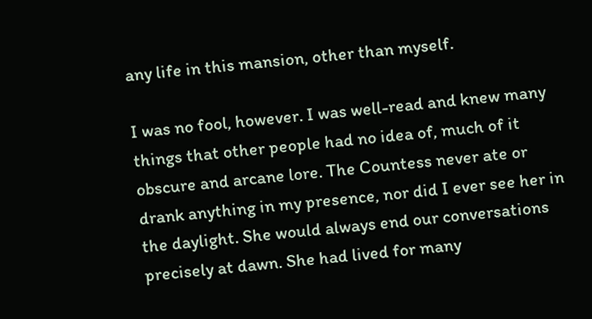any life in this mansion, other than myself.

I was no fool, however. I was well-read and knew many things that other people had no idea of, much of it obscure and arcane lore. The Countess never ate or drank anything in my presence, nor did I ever see her in the daylight. She would always end our conversations precisely at dawn. She had lived for many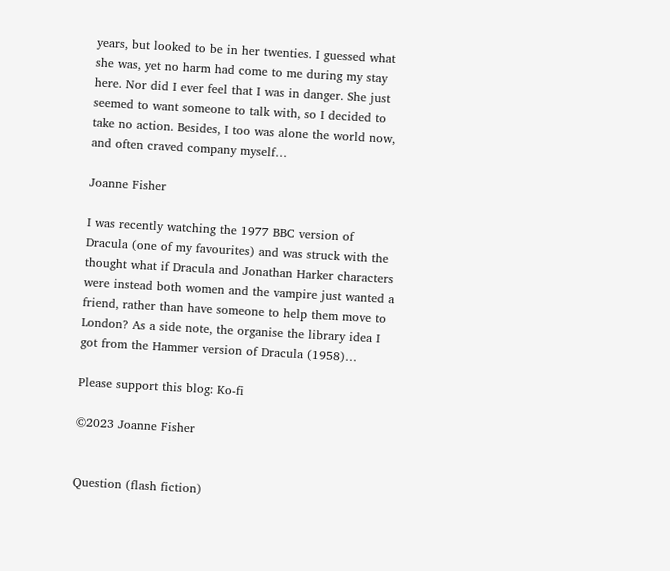years, but looked to be in her twenties. I guessed what she was, yet no harm had come to me during my stay here. Nor did I ever feel that I was in danger. She just seemed to want someone to talk with, so I decided to take no action. Besides, I too was alone the world now, and often craved company myself…

Joanne Fisher

I was recently watching the 1977 BBC version of Dracula (one of my favourites) and was struck with the thought what if Dracula and Jonathan Harker characters were instead both women and the vampire just wanted a friend, rather than have someone to help them move to London? As a side note, the organise the library idea I got from the Hammer version of Dracula (1958)…

Please support this blog: Ko-fi

©2023 Joanne Fisher


Question (flash fiction)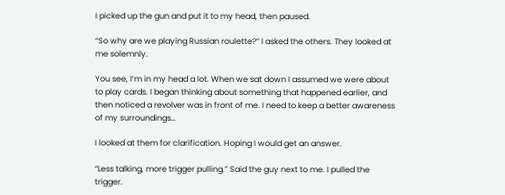I picked up the gun and put it to my head, then paused.

“So why are we playing Russian roulette?” I asked the others. They looked at me solemnly.

You see, I’m in my head a lot. When we sat down I assumed we were about to play cards. I began thinking about something that happened earlier, and then noticed a revolver was in front of me. I need to keep a better awareness of my surroundings…

I looked at them for clarification. Hoping I would get an answer.

“Less talking, more trigger pulling.” Said the guy next to me. I pulled the trigger.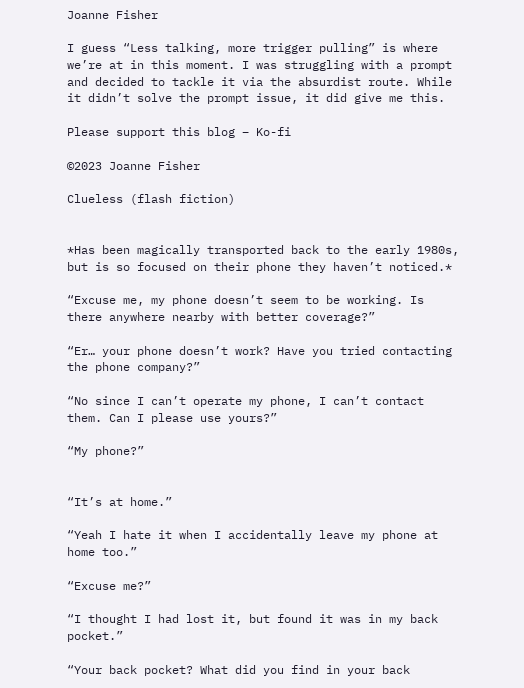Joanne Fisher

I guess “Less talking, more trigger pulling” is where we’re at in this moment. I was struggling with a prompt and decided to tackle it via the absurdist route. While it didn’t solve the prompt issue, it did give me this.

Please support this blog – Ko-fi

©2023 Joanne Fisher

Clueless (flash fiction)


*Has been magically transported back to the early 1980s, but is so focused on their phone they haven’t noticed.*

“Excuse me, my phone doesn’t seem to be working. Is there anywhere nearby with better coverage?”

“Er… your phone doesn’t work? Have you tried contacting the phone company?”

“No since I can’t operate my phone, I can’t contact them. Can I please use yours?”

“My phone?”


“It’s at home.”

“Yeah I hate it when I accidentally leave my phone at home too.”

“Excuse me?”

“I thought I had lost it, but found it was in my back pocket.”

“Your back pocket? What did you find in your back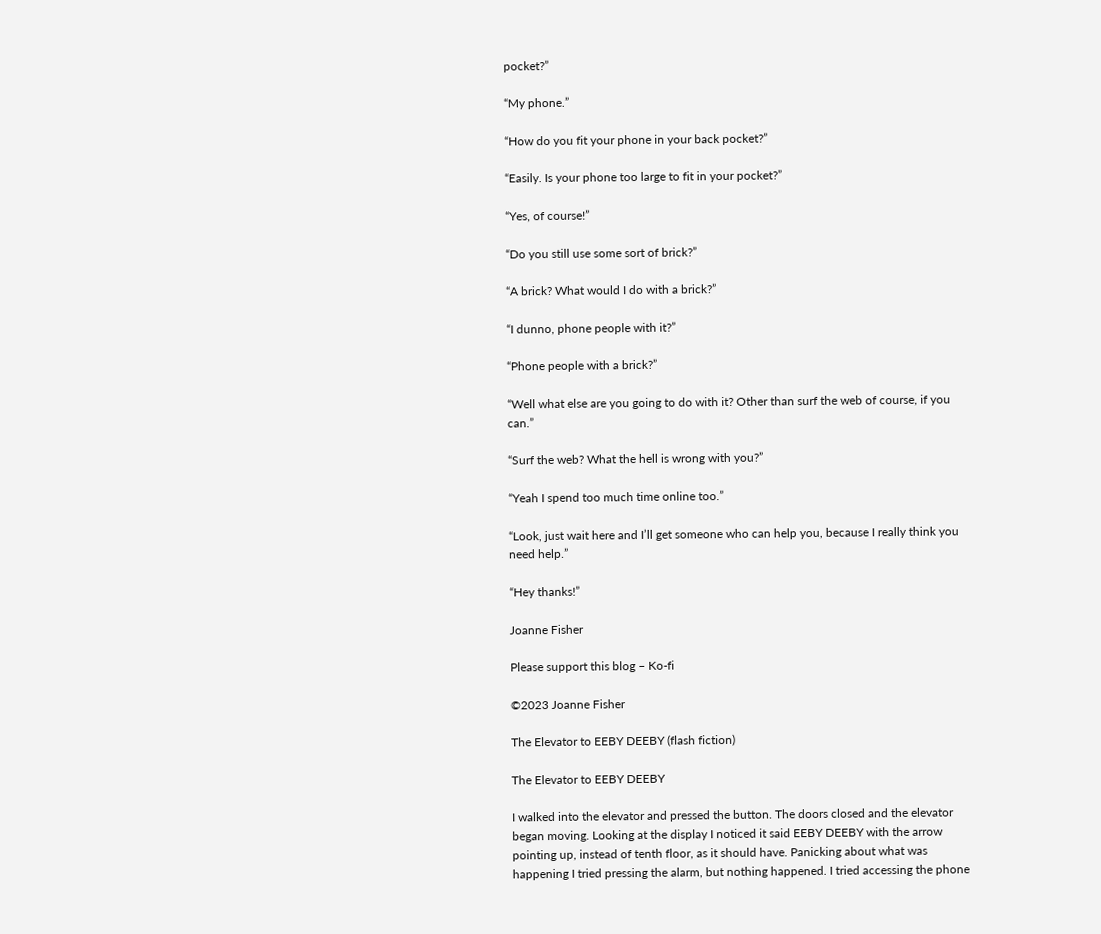pocket?”

“My phone.”

“How do you fit your phone in your back pocket?”

“Easily. Is your phone too large to fit in your pocket?”

“Yes, of course!”

“Do you still use some sort of brick?”

“A brick? What would I do with a brick?”

“I dunno, phone people with it?”

“Phone people with a brick?”

“Well what else are you going to do with it? Other than surf the web of course, if you can.”

“Surf the web? What the hell is wrong with you?”

“Yeah I spend too much time online too.”

“Look, just wait here and I’ll get someone who can help you, because I really think you need help.”

“Hey thanks!”

Joanne Fisher

Please support this blog – Ko-fi

©2023 Joanne Fisher

The Elevator to EEBY DEEBY (flash fiction)

The Elevator to EEBY DEEBY

I walked into the elevator and pressed the button. The doors closed and the elevator began moving. Looking at the display I noticed it said EEBY DEEBY with the arrow pointing up, instead of tenth floor, as it should have. Panicking about what was happening I tried pressing the alarm, but nothing happened. I tried accessing the phone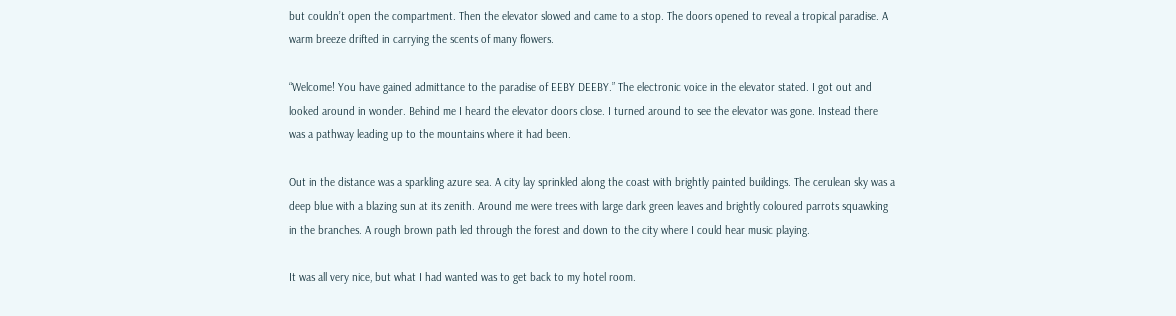but couldn’t open the compartment. Then the elevator slowed and came to a stop. The doors opened to reveal a tropical paradise. A warm breeze drifted in carrying the scents of many flowers.

“Welcome! You have gained admittance to the paradise of EEBY DEEBY.” The electronic voice in the elevator stated. I got out and looked around in wonder. Behind me I heard the elevator doors close. I turned around to see the elevator was gone. Instead there was a pathway leading up to the mountains where it had been.

Out in the distance was a sparkling azure sea. A city lay sprinkled along the coast with brightly painted buildings. The cerulean sky was a deep blue with a blazing sun at its zenith. Around me were trees with large dark green leaves and brightly coloured parrots squawking in the branches. A rough brown path led through the forest and down to the city where I could hear music playing.

It was all very nice, but what I had wanted was to get back to my hotel room.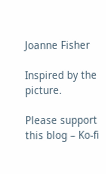Joanne Fisher

Inspired by the picture.

Please support this blog – Ko-fi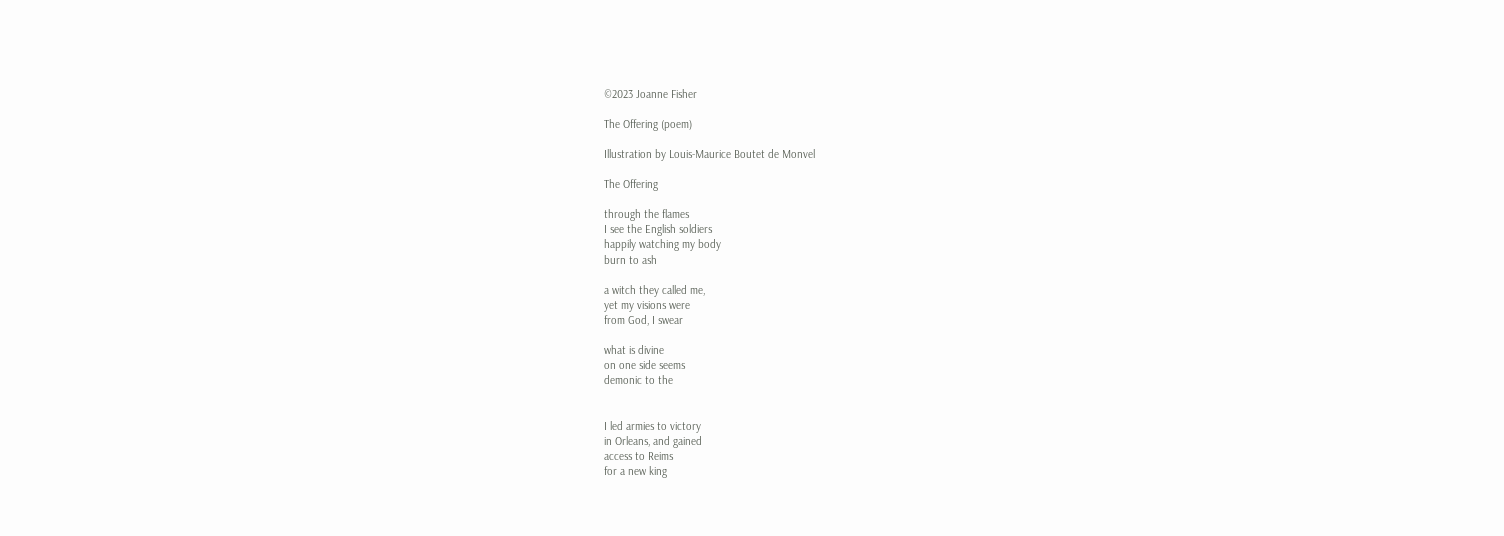©2023 Joanne Fisher

The Offering (poem)

Illustration by Louis-Maurice Boutet de Monvel

The Offering

through the flames
I see the English soldiers
happily watching my body
burn to ash

a witch they called me,
yet my visions were
from God, I swear

what is divine
on one side seems
demonic to the


I led armies to victory
in Orleans, and gained
access to Reims
for a new king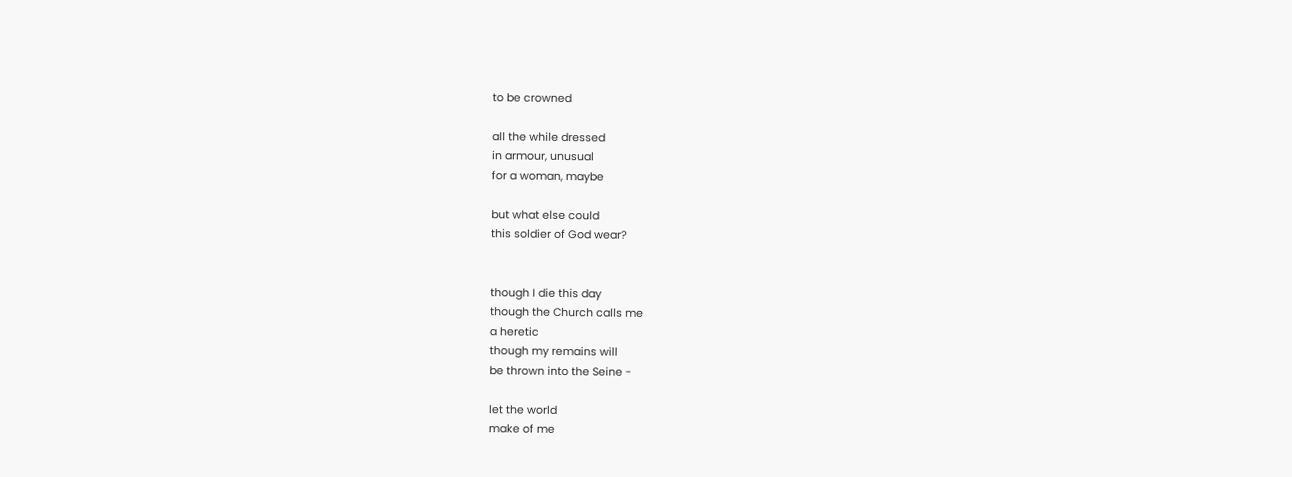to be crowned

all the while dressed
in armour, unusual
for a woman, maybe

but what else could
this soldier of God wear?


though I die this day
though the Church calls me
a heretic
though my remains will
be thrown into the Seine -

let the world
make of me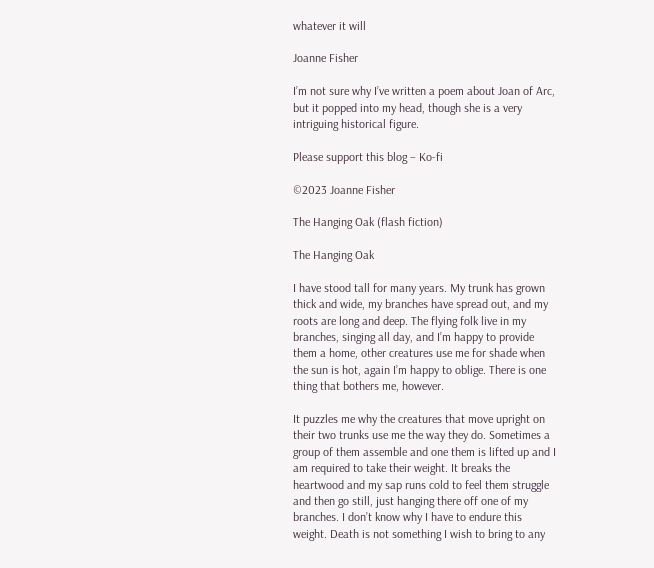whatever it will

Joanne Fisher

I’m not sure why I’ve written a poem about Joan of Arc, but it popped into my head, though she is a very intriguing historical figure.

Please support this blog – Ko-fi

©2023 Joanne Fisher

The Hanging Oak (flash fiction)

The Hanging Oak

I have stood tall for many years. My trunk has grown thick and wide, my branches have spread out, and my roots are long and deep. The flying folk live in my branches, singing all day, and I’m happy to provide them a home, other creatures use me for shade when the sun is hot, again I’m happy to oblige. There is one thing that bothers me, however.

It puzzles me why the creatures that move upright on their two trunks use me the way they do. Sometimes a group of them assemble and one them is lifted up and I am required to take their weight. It breaks the heartwood and my sap runs cold to feel them struggle and then go still, just hanging there off one of my branches. I don’t know why I have to endure this weight. Death is not something I wish to bring to any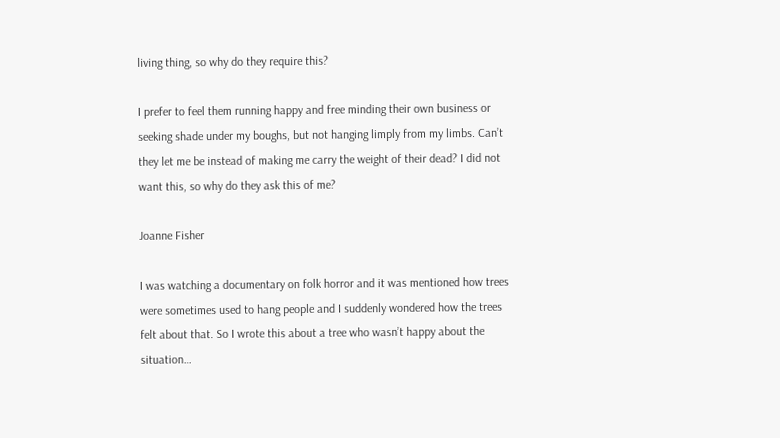living thing, so why do they require this?

I prefer to feel them running happy and free minding their own business or seeking shade under my boughs, but not hanging limply from my limbs. Can’t they let me be instead of making me carry the weight of their dead? I did not want this, so why do they ask this of me?

Joanne Fisher

I was watching a documentary on folk horror and it was mentioned how trees were sometimes used to hang people and I suddenly wondered how the trees felt about that. So I wrote this about a tree who wasn’t happy about the situation…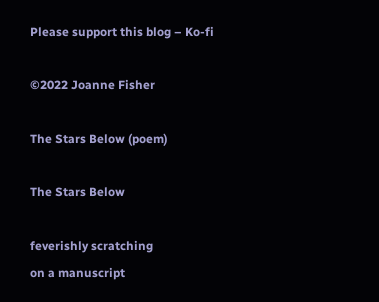Please support this blog – Ko-fi

©2022 Joanne Fisher

The Stars Below (poem)

The Stars Below

feverishly scratching
on a manuscript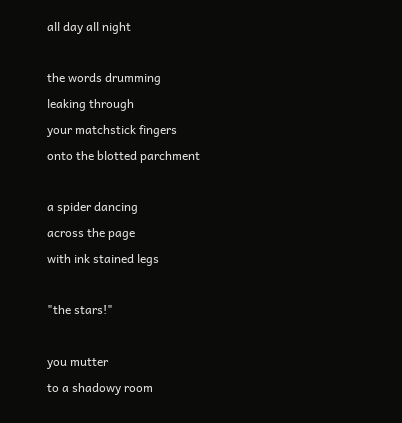all day all night

the words drumming
leaking through
your matchstick fingers
onto the blotted parchment

a spider dancing
across the page
with ink stained legs

"the stars!"

you mutter
to a shadowy room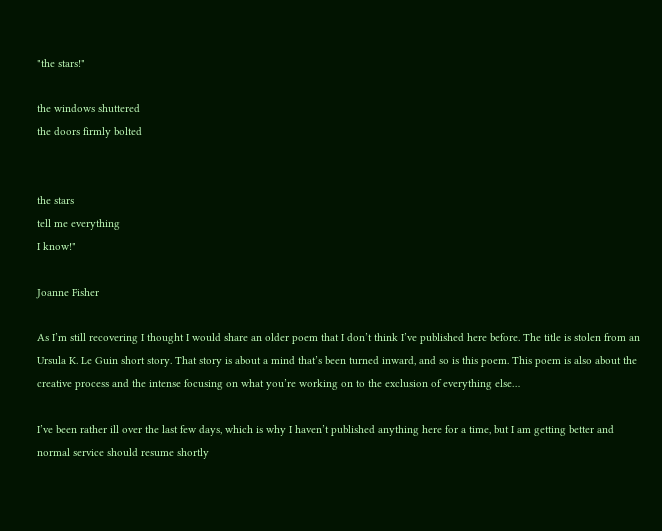"the stars!"

the windows shuttered
the doors firmly bolted


the stars
tell me everything
I know!"

Joanne Fisher

As I’m still recovering I thought I would share an older poem that I don’t think I’ve published here before. The title is stolen from an Ursula K. Le Guin short story. That story is about a mind that’s been turned inward, and so is this poem. This poem is also about the creative process and the intense focusing on what you’re working on to the exclusion of everything else…

I’ve been rather ill over the last few days, which is why I haven’t published anything here for a time, but I am getting better and normal service should resume shortly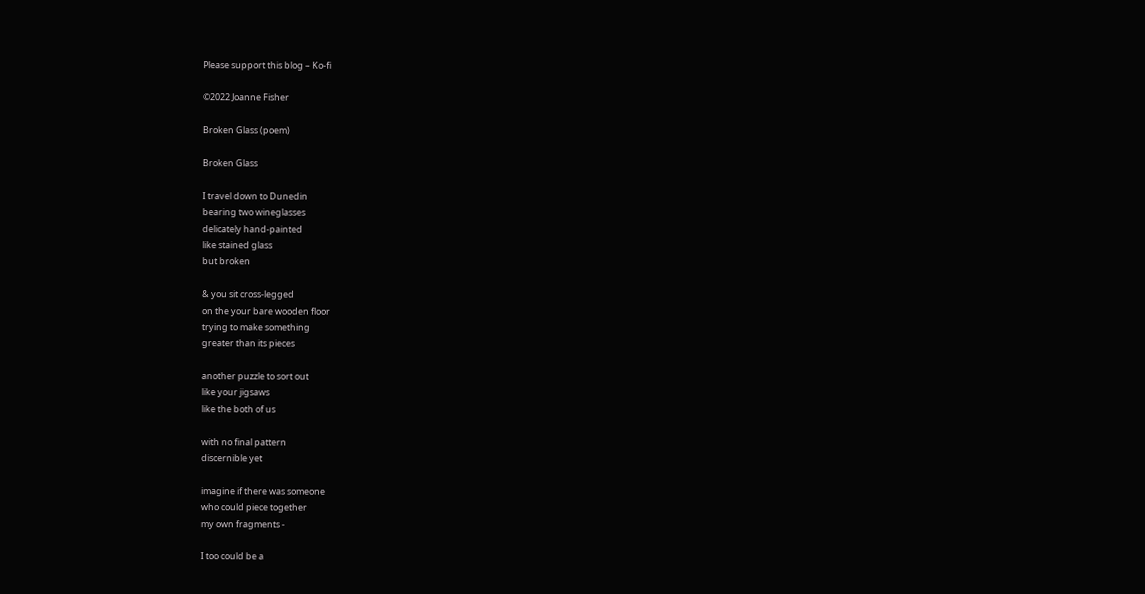Please support this blog – Ko-fi

©2022 Joanne Fisher

Broken Glass (poem)

Broken Glass

I travel down to Dunedin
bearing two wineglasses
delicately hand-painted
like stained glass
but broken

& you sit cross-legged
on the your bare wooden floor
trying to make something
greater than its pieces

another puzzle to sort out
like your jigsaws
like the both of us

with no final pattern
discernible yet

imagine if there was someone
who could piece together
my own fragments -

I too could be a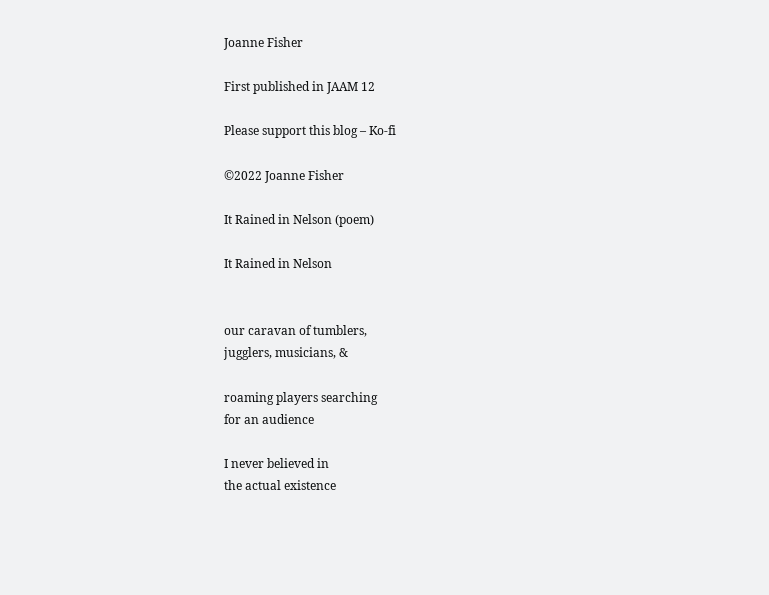Joanne Fisher

First published in JAAM 12

Please support this blog – Ko-fi

©2022 Joanne Fisher

It Rained in Nelson (poem)

It Rained in Nelson


our caravan of tumblers,
jugglers, musicians, &

roaming players searching
for an audience

I never believed in
the actual existence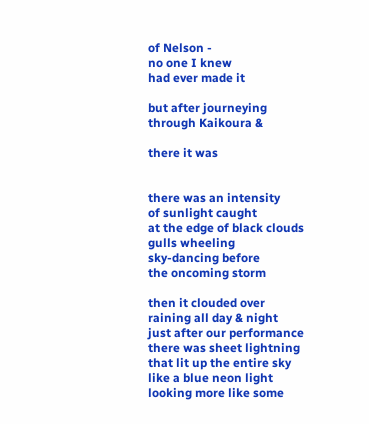of Nelson -
no one I knew
had ever made it

but after journeying
through Kaikoura &

there it was


there was an intensity
of sunlight caught
at the edge of black clouds
gulls wheeling
sky-dancing before
the oncoming storm

then it clouded over
raining all day & night
just after our performance
there was sheet lightning
that lit up the entire sky
like a blue neon light
looking more like some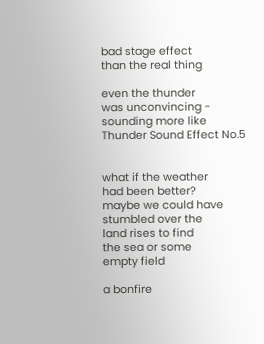bad stage effect
than the real thing

even the thunder
was unconvincing -
sounding more like
Thunder Sound Effect No.5


what if the weather
had been better?
maybe we could have
stumbled over the
land rises to find
the sea or some
empty field

a bonfire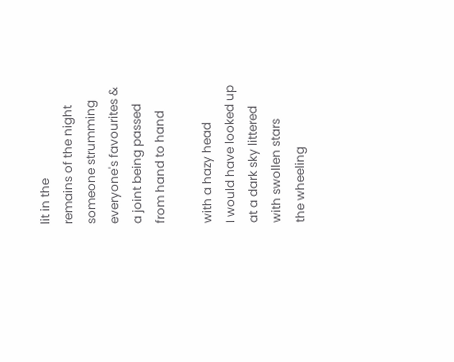lit in the
remains of the night
someone strumming
everyone's favourites &
a joint being passed
from hand to hand

with a hazy head
I would have looked up
at a dark sky littered
with swollen stars
the wheeling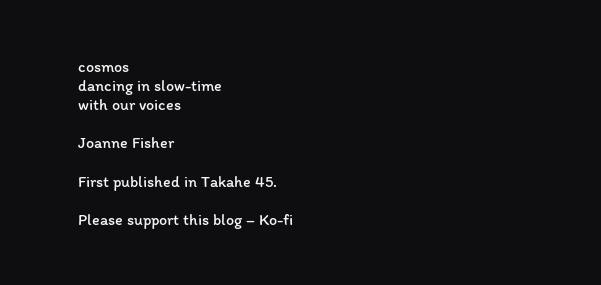cosmos
dancing in slow-time
with our voices

Joanne Fisher

First published in Takahe 45.

Please support this blog – Ko-fi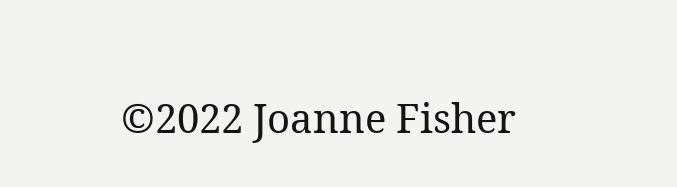©2022 Joanne Fisher